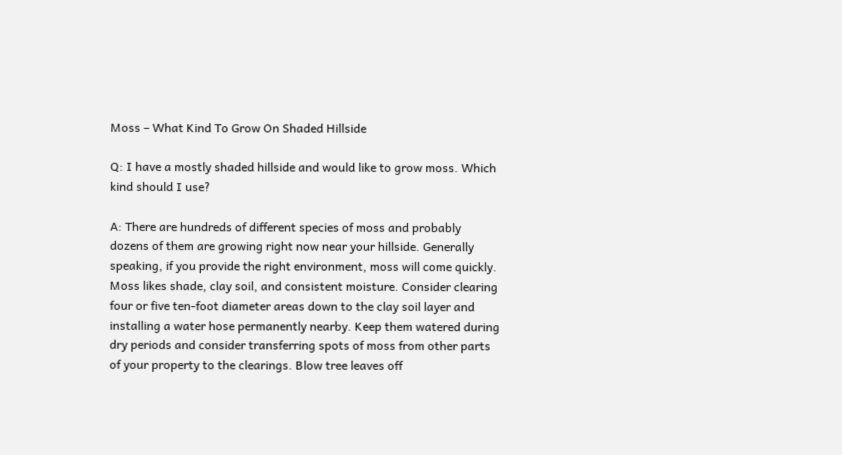Moss – What Kind To Grow On Shaded Hillside

Q: I have a mostly shaded hillside and would like to grow moss. Which kind should I use?

A: There are hundreds of different species of moss and probably dozens of them are growing right now near your hillside. Generally speaking, if you provide the right environment, moss will come quickly. Moss likes shade, clay soil, and consistent moisture. Consider clearing four or five ten-foot diameter areas down to the clay soil layer and installing a water hose permanently nearby. Keep them watered during dry periods and consider transferring spots of moss from other parts of your property to the clearings. Blow tree leaves off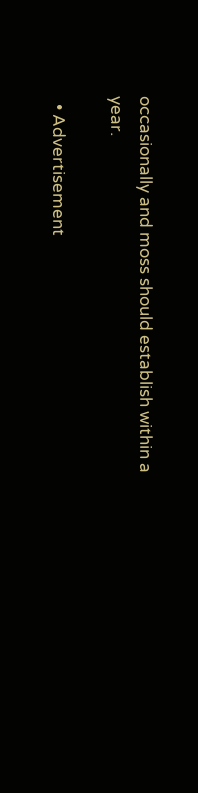occasionally and moss should establish within a year.

  • Advertisement